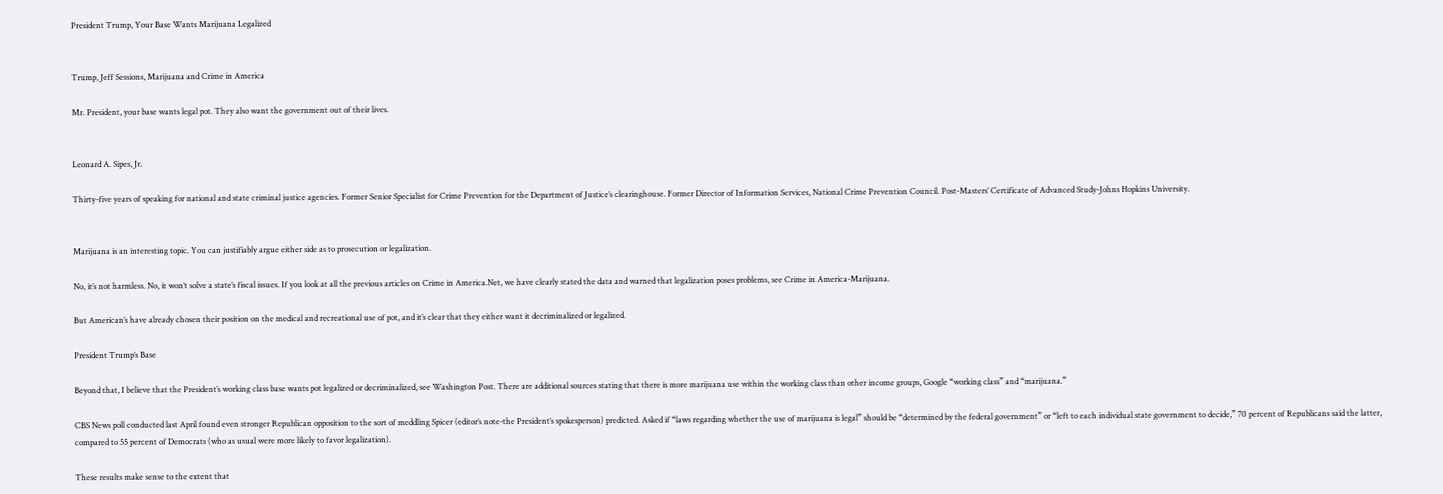President Trump, Your Base Wants Marijuana Legalized


Trump, Jeff Sessions, Marijuana and Crime in America

Mr. President, your base wants legal pot. They also want the government out of their lives.


Leonard A. Sipes, Jr.

Thirty-five years of speaking for national and state criminal justice agencies. Former Senior Specialist for Crime Prevention for the Department of Justice’s clearinghouse. Former Director of Information Services, National Crime Prevention Council. Post-Masters’ Certificate of Advanced Study-Johns Hopkins University.


Marijuana is an interesting topic. You can justifiably argue either side as to prosecution or legalization.

No, it’s not harmless. No, it won’t solve a state’s fiscal issues. If you look at all the previous articles on Crime in America.Net, we have clearly stated the data and warned that legalization poses problems, see Crime in America-Marijuana.

But American’s have already chosen their position on the medical and recreational use of pot, and it’s clear that they either want it decriminalized or legalized.

President Trump’s Base

Beyond that, I believe that the President’s working class base wants pot legalized or decriminalized, see Washington Post. There are additional sources stating that there is more marijuana use within the working class than other income groups, Google “working class” and “marijuana.”

CBS News poll conducted last April found even stronger Republican opposition to the sort of meddling Spicer (editor’s note-the President’s spokesperson) predicted. Asked if “laws regarding whether the use of marijuana is legal” should be “determined by the federal government” or “left to each individual state government to decide,” 70 percent of Republicans said the latter, compared to 55 percent of Democrats (who as usual were more likely to favor legalization).

These results make sense to the extent that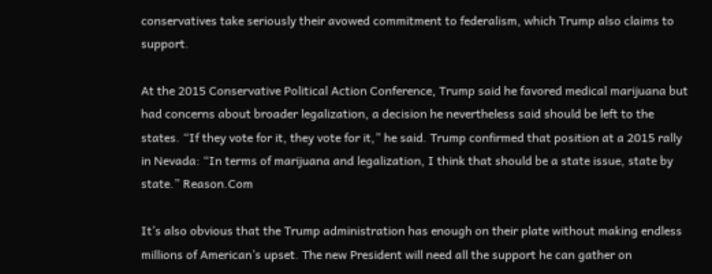conservatives take seriously their avowed commitment to federalism, which Trump also claims to support.

At the 2015 Conservative Political Action Conference, Trump said he favored medical marijuana but had concerns about broader legalization, a decision he nevertheless said should be left to the states. “If they vote for it, they vote for it,” he said. Trump confirmed that position at a 2015 rally in Nevada: “In terms of marijuana and legalization, I think that should be a state issue, state by state.” Reason.Com

It’s also obvious that the Trump administration has enough on their plate without making endless millions of American’s upset. The new President will need all the support he can gather on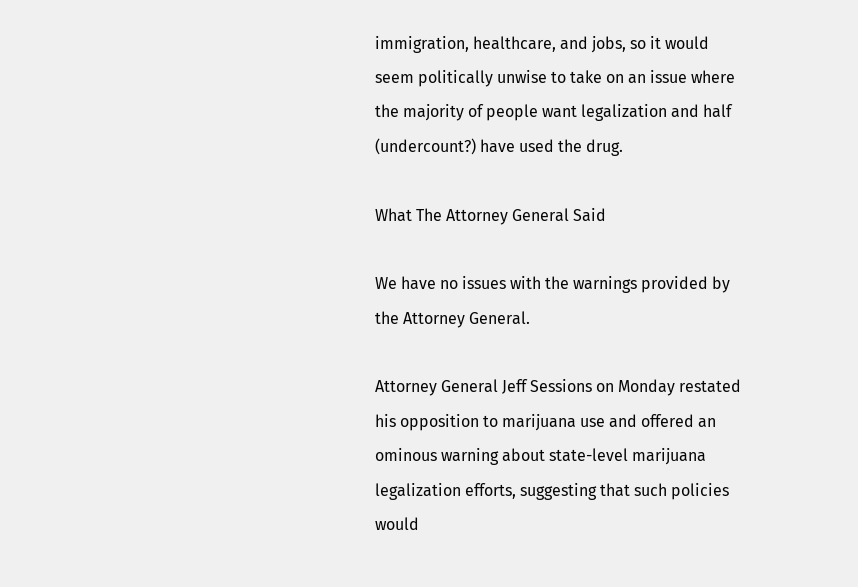immigration, healthcare, and jobs, so it would seem politically unwise to take on an issue where the majority of people want legalization and half (undercount?) have used the drug.

What The Attorney General Said

We have no issues with the warnings provided by the Attorney General.

Attorney General Jeff Sessions on Monday restated his opposition to marijuana use and offered an ominous warning about state-level marijuana legalization efforts, suggesting that such policies would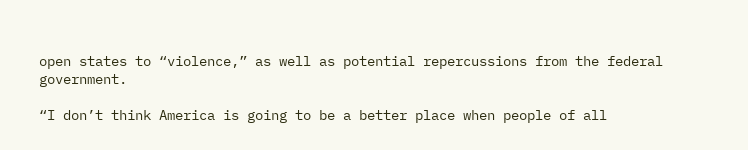open states to “violence,” as well as potential repercussions from the federal government.

“I don’t think America is going to be a better place when people of all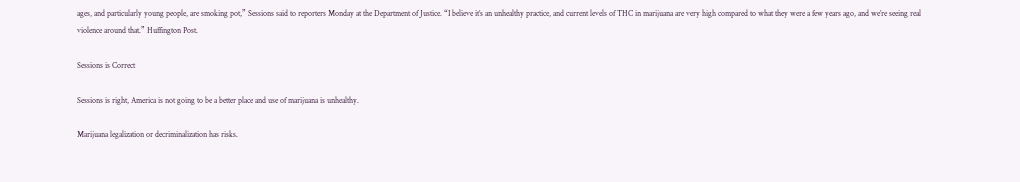ages, and particularly young people, are smoking pot,” Sessions said to reporters Monday at the Department of Justice. “I believe it’s an unhealthy practice, and current levels of THC in marijuana are very high compared to what they were a few years ago, and we’re seeing real violence around that.” Huffington Post.

Sessions is Correct

Sessions is right, America is not going to be a better place and use of marijuana is unhealthy.

Marijuana legalization or decriminalization has risks.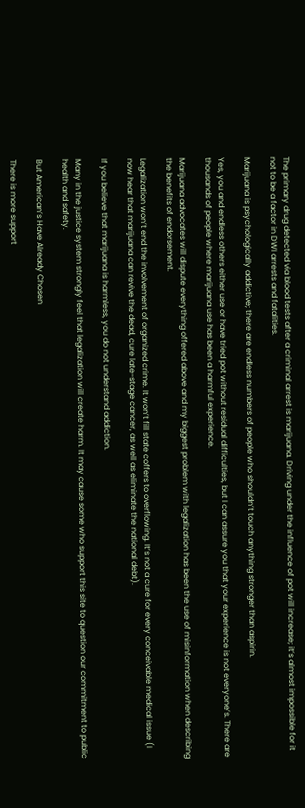The primary drug detected via blood tests after a criminal arrest is marijuana. Driving under the influence of pot will increase; it’s almost impossible for it not to be a factor in DWI arrests and fatalities.

Marijuana is psychologically addictive; there are endless numbers of people who shouldn’t touch anything stronger than aspirin.

Yes, you and endless others either use or have tried pot without residual difficulties, but I can assure you that your experience is not everyone’s. There are thousands of people where marijuana use has been a harmful experience.

Marijuana advocates will dispute everything offered above and my biggest problem with legalization has been the use of misinformation when describing the benefits of endorsement.

Legalization won’t end the involvement of organized crime. It won’t fill state coffers to overflowing. It’s not a cure for every conceivable medical issue (I now hear that marijuana can revive the dead, cure late-stage cancer, as well as eliminate the national debt).

If you believe that marijuana is harmless, you do not understand addiction.

Many in the justice system strongly feel that legalization will create harm. It may cause some who support this site to question our commitment to public health and safety.

But American’s Have Already Chosen

There is more support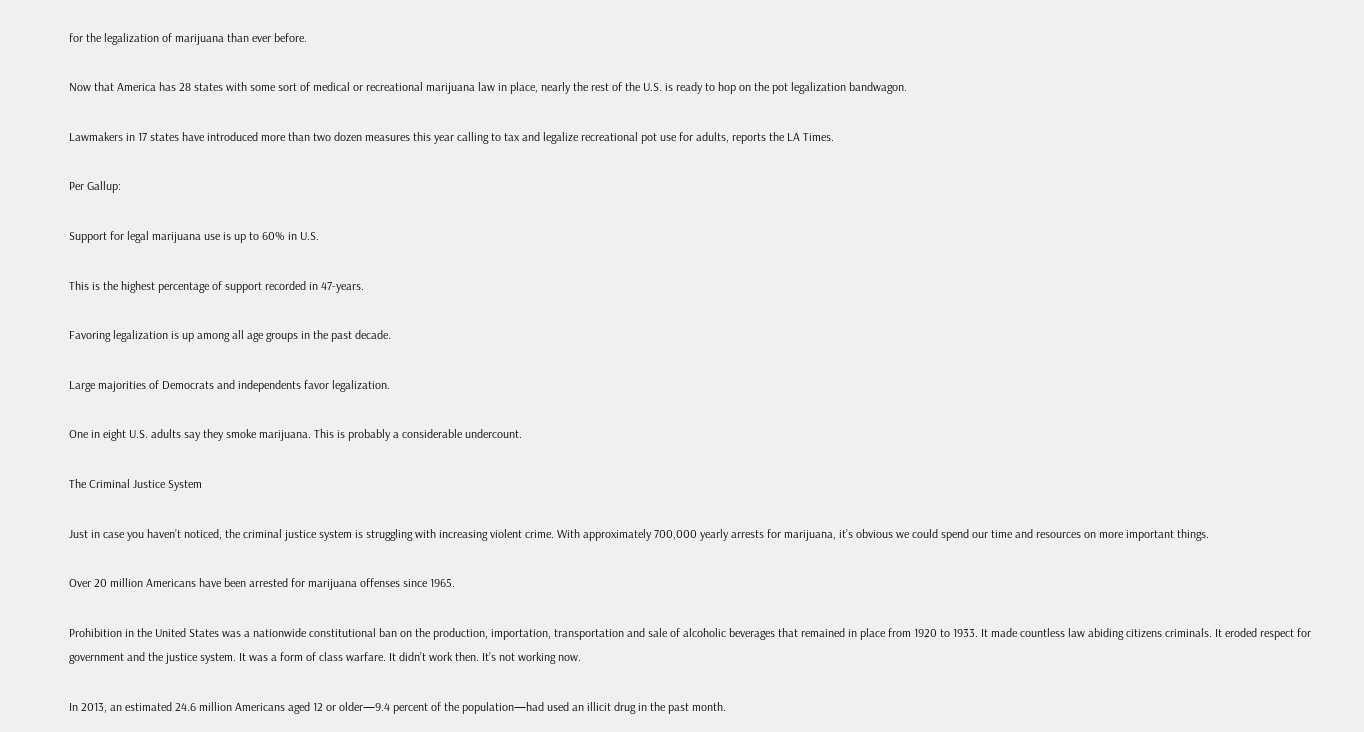for the legalization of marijuana than ever before.

Now that America has 28 states with some sort of medical or recreational marijuana law in place, nearly the rest of the U.S. is ready to hop on the pot legalization bandwagon.

Lawmakers in 17 states have introduced more than two dozen measures this year calling to tax and legalize recreational pot use for adults, reports the LA Times.

Per Gallup:

Support for legal marijuana use is up to 60% in U.S.

This is the highest percentage of support recorded in 47-years.

Favoring legalization is up among all age groups in the past decade.

Large majorities of Democrats and independents favor legalization.

One in eight U.S. adults say they smoke marijuana. This is probably a considerable undercount.

The Criminal Justice System

Just in case you haven’t noticed, the criminal justice system is struggling with increasing violent crime. With approximately 700,000 yearly arrests for marijuana, it’s obvious we could spend our time and resources on more important things.

Over 20 million Americans have been arrested for marijuana offenses since 1965.

Prohibition in the United States was a nationwide constitutional ban on the production, importation, transportation and sale of alcoholic beverages that remained in place from 1920 to 1933. It made countless law abiding citizens criminals. It eroded respect for government and the justice system. It was a form of class warfare. It didn’t work then. It’s not working now.

In 2013, an estimated 24.6 million Americans aged 12 or older—9.4 percent of the population—had used an illicit drug in the past month.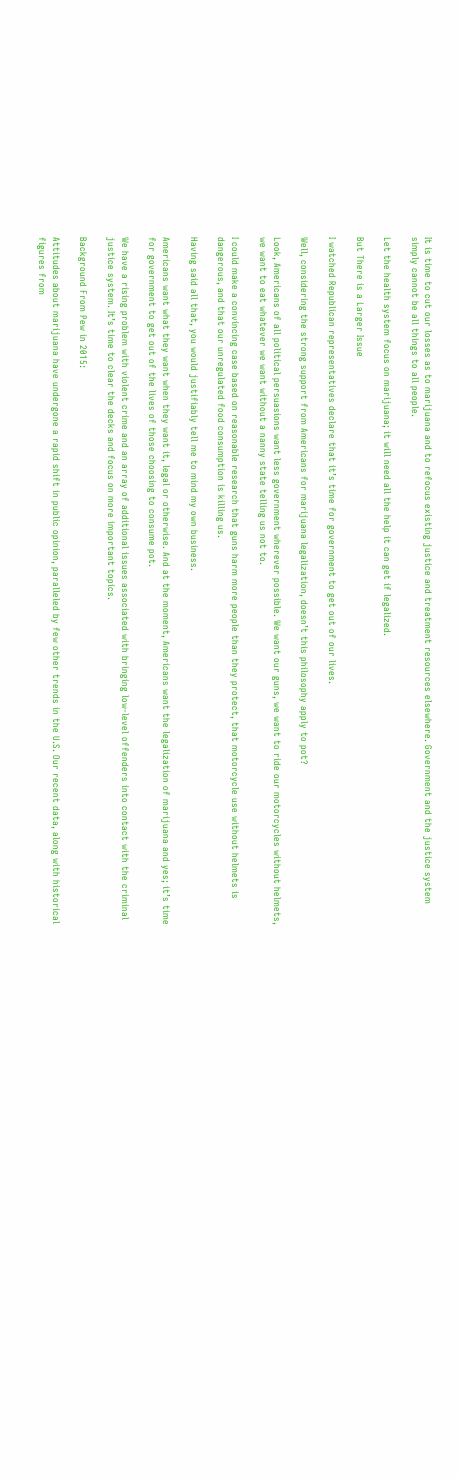It is time to cut our losses as to marijuana and to refocus existing justice and treatment resources elsewhere. Government and the justice system simply cannot be all things to all people.

Let the health system focus on marijuana; it will need all the help it can get if legalized.

But There is a Larger Issue

I watched Republican representatives declare that it’s time for government to get out of our lives.

Well, considering the strong support from Americans for marijuana legalization, doesn’t this philosophy apply to pot?

Look, Americans of all political persuasions want less government wherever possible. We want our guns, we want to ride our motorcycles without helmets, we want to eat whatever we want without a nanny state telling us not to.

I could make a convincing case based on reasonable research that guns harm more people than they protect, that motorcycle use without helmets is dangerous, and that our unregulated food consumption is killing us.

Having said all that, you would justifiably tell me to mind my own business.

Americans want what they want when they want it, legal or otherwise. And at the moment, Americans want the legalization of marijuana and yes; it’s time for government to get out of the lives of those choosing to consume pot.

We have a rising problem with violent crime and an array of additional issues associated with bringing low-level offenders into contact with the criminal justice system. It’s time to clear the decks and focus on more important topics.

Background From Pew in 2015:

Attitudes about marijuana have undergone a rapid shift in public opinion, paralleled by few other trends in the U.S. Our recent data, along with historical figures from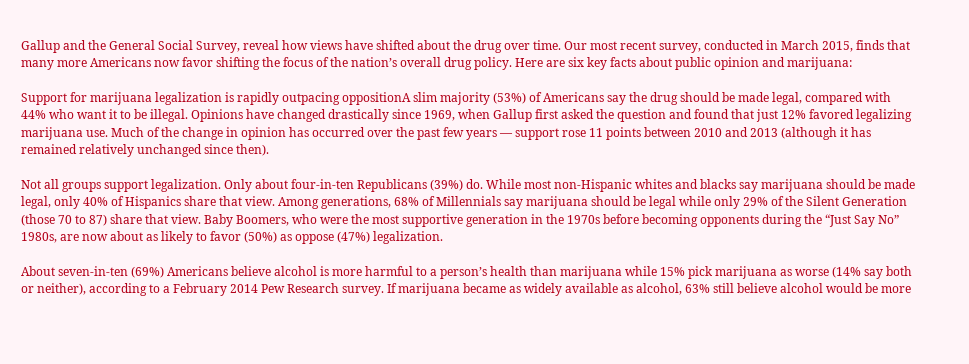Gallup and the General Social Survey, reveal how views have shifted about the drug over time. Our most recent survey, conducted in March 2015, finds that many more Americans now favor shifting the focus of the nation’s overall drug policy. Here are six key facts about public opinion and marijuana:

Support for marijuana legalization is rapidly outpacing oppositionA slim majority (53%) of Americans say the drug should be made legal, compared with 44% who want it to be illegal. Opinions have changed drastically since 1969, when Gallup first asked the question and found that just 12% favored legalizing marijuana use. Much of the change in opinion has occurred over the past few years — support rose 11 points between 2010 and 2013 (although it has remained relatively unchanged since then).

Not all groups support legalization. Only about four-in-ten Republicans (39%) do. While most non-Hispanic whites and blacks say marijuana should be made legal, only 40% of Hispanics share that view. Among generations, 68% of Millennials say marijuana should be legal while only 29% of the Silent Generation (those 70 to 87) share that view. Baby Boomers, who were the most supportive generation in the 1970s before becoming opponents during the “Just Say No” 1980s, are now about as likely to favor (50%) as oppose (47%) legalization.

About seven-in-ten (69%) Americans believe alcohol is more harmful to a person’s health than marijuana while 15% pick marijuana as worse (14% say both or neither), according to a February 2014 Pew Research survey. If marijuana became as widely available as alcohol, 63% still believe alcohol would be more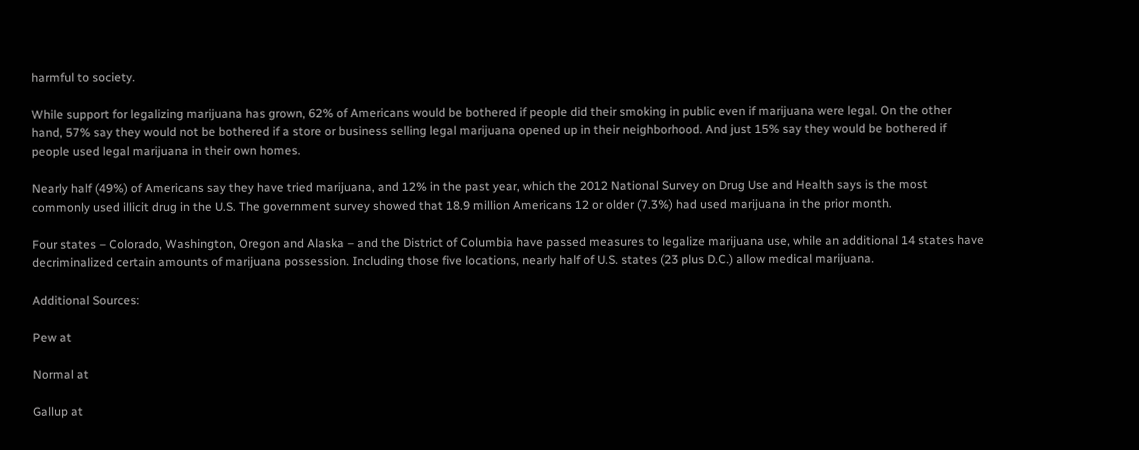harmful to society.

While support for legalizing marijuana has grown, 62% of Americans would be bothered if people did their smoking in public even if marijuana were legal. On the other hand, 57% say they would not be bothered if a store or business selling legal marijuana opened up in their neighborhood. And just 15% say they would be bothered if people used legal marijuana in their own homes.

Nearly half (49%) of Americans say they have tried marijuana, and 12% in the past year, which the 2012 National Survey on Drug Use and Health says is the most commonly used illicit drug in the U.S. The government survey showed that 18.9 million Americans 12 or older (7.3%) had used marijuana in the prior month.

Four states – Colorado, Washington, Oregon and Alaska – and the District of Columbia have passed measures to legalize marijuana use, while an additional 14 states have decriminalized certain amounts of marijuana possession. Including those five locations, nearly half of U.S. states (23 plus D.C.) allow medical marijuana.

Additional Sources:

Pew at

Normal at

Gallup at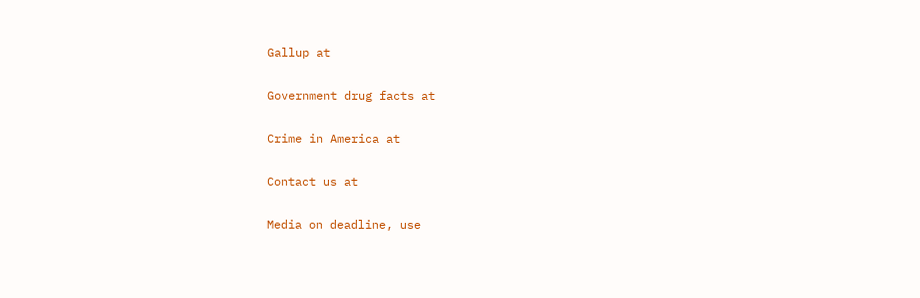Gallup at

Government drug facts at

Crime in America at

Contact us at

Media on deadline, use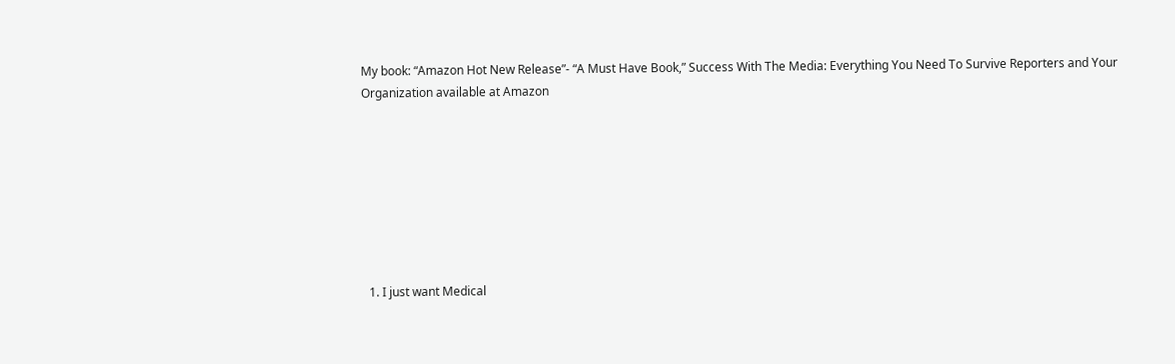My book: “Amazon Hot New Release”- “A Must Have Book,” Success With The Media: Everything You Need To Survive Reporters and Your Organization available at Amazon








  1. I just want Medical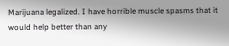Marijuana legalized. I have horrible muscle spasms that it would help better than any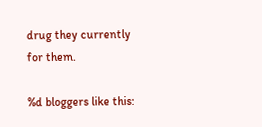drug they currently for them.

%d bloggers like this: